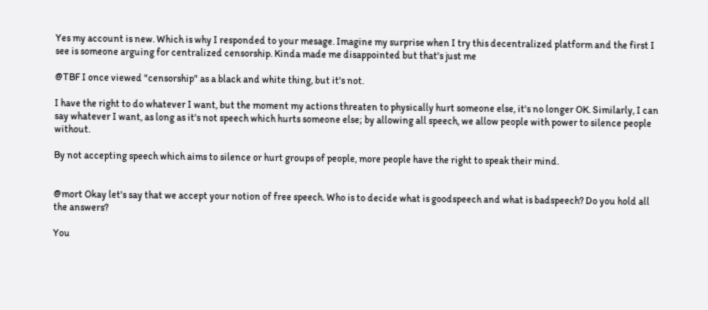Yes my account is new. Which is why I responded to your mesage. Imagine my surprise when I try this decentralized platform and the first I see is someone arguing for centralized censorship. Kinda made me disappointed but that's just me

@TBF I once viewed "censorship" as a black and white thing, but it's not.

I have the right to do whatever I want, but the moment my actions threaten to physically hurt someone else, it's no longer OK. Similarly, I can say whatever I want, as long as it's not speech which hurts someone else; by allowing all speech, we allow people with power to silence people without.

By not accepting speech which aims to silence or hurt groups of people, more people have the right to speak their mind.


@mort Okay let's say that we accept your notion of free speech. Who is to decide what is goodspeech and what is badspeech? Do you hold all the answers?

You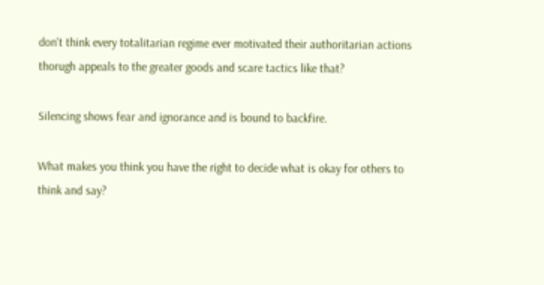don't think every totalitarian regime ever motivated their authoritarian actions thorugh appeals to the greater goods and scare tactics like that?

Silencing shows fear and ignorance and is bound to backfire.

What makes you think you have the right to decide what is okay for others to think and say?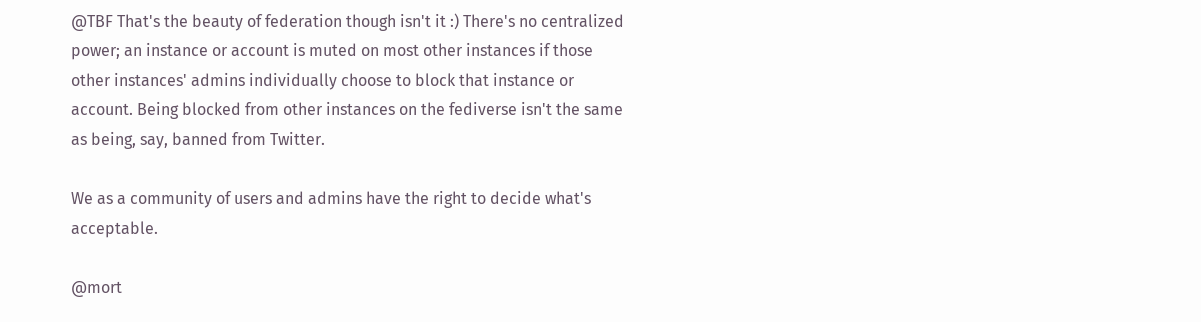@TBF That's the beauty of federation though isn't it :) There's no centralized power; an instance or account is muted on most other instances if those other instances' admins individually choose to block that instance or account. Being blocked from other instances on the fediverse isn't the same as being, say, banned from Twitter.

We as a community of users and admins have the right to decide what's acceptable.

@mort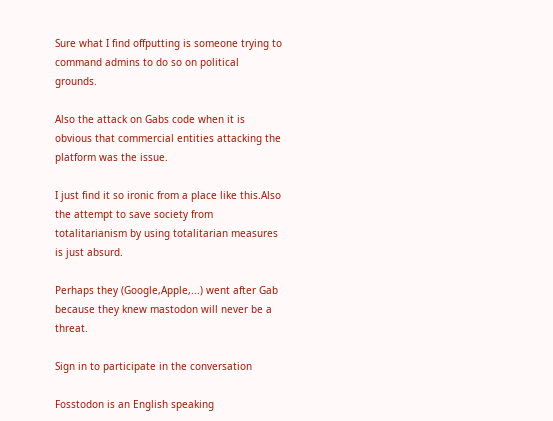Sure what I find offputting is someone trying to command admins to do so on political grounds.

Also the attack on Gabs code when it is obvious that commercial entities attacking the platform was the issue.

I just find it so ironic from a place like this.Also the attempt to save society from totalitarianism by using totalitarian measures is just absurd.

Perhaps they (Google,Apple,...) went after Gab because they knew mastodon will never be a threat.

Sign in to participate in the conversation

Fosstodon is an English speaking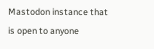Mastodon instance that is open to anyone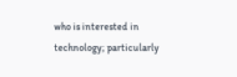who is interested in technology; particularly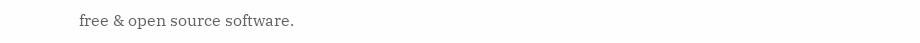free & open source software.